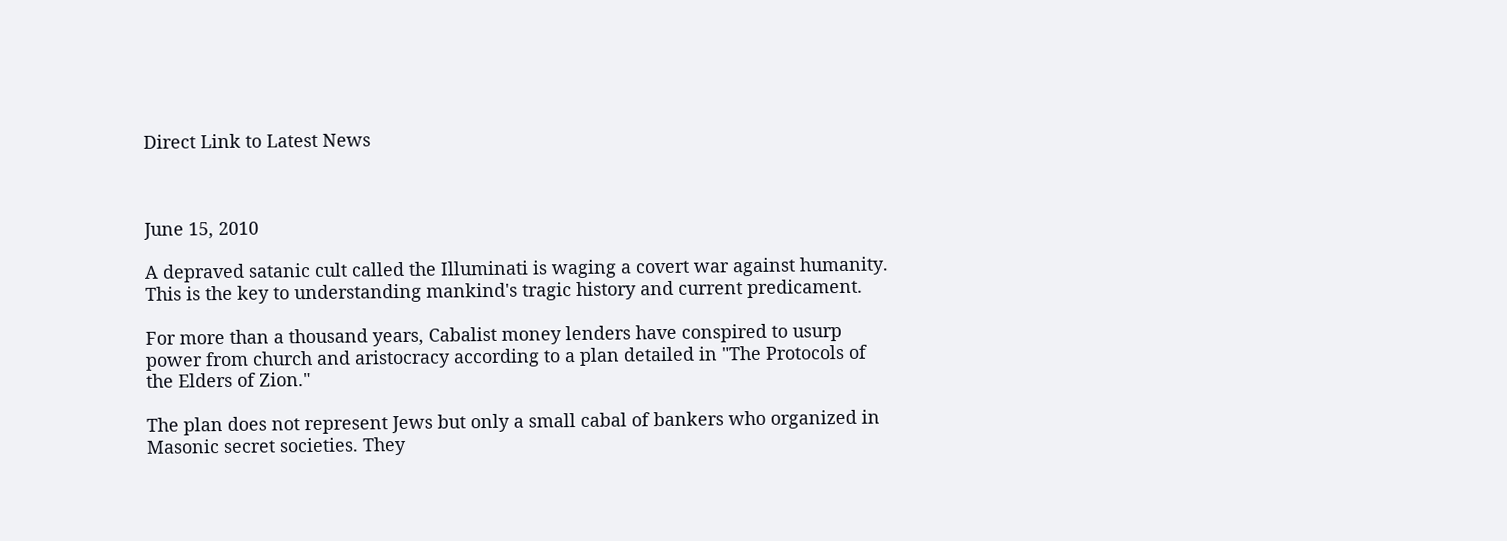Direct Link to Latest News



June 15, 2010

A depraved satanic cult called the Illuminati is waging a covert war against humanity.  This is the key to understanding mankind's tragic history and current predicament.

For more than a thousand years, Cabalist money lenders have conspired to usurp power from church and aristocracy according to a plan detailed in "The Protocols of the Elders of Zion."

The plan does not represent Jews but only a small cabal of bankers who organized in Masonic secret societies. They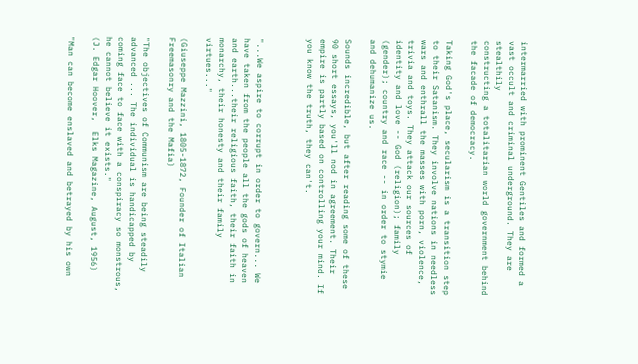intermarried with prominent Gentiles and formed a vast occult and criminal underground. They are stealthily
constructing a totalitarian world government behind the facade of democracy.

Taking God's place, secularism is a transition step to their Satanism. They involve nations in needless wars and enthrall the masses with porn, violence, trivia and toys. They attack our sources of identity and love -- God (religion); family (gender); country and race -- in order to stymie and dehumanize us.

Sounds incredible, but after reading some of these 90 short essays, you'll nod in agreement. Their empire is partly based on controlling your mind. If you know the truth, they can't.



"...We aspire to corrupt in order to govern... We have taken from the people all the gods of heaven and earth...their religious faith, their faith in monarchy, their honesty and their family virtues..."

(Giuseppe Mazzini, 1805-1872, Founder of Italian Freemasonry and the Mafia)

"The objectives of Communism are being steadily advanced ... The individual is handicapped by coming face to face with a conspiracy so monstrous, he cannot believe it exists."
(J. Edgar Hoover,  Elks Magazine, August, 1956)

"Man can become enslaved and betrayed by his own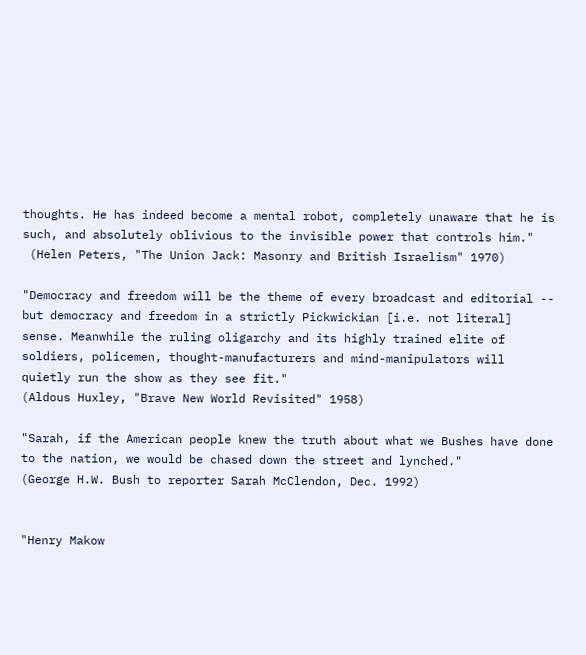thoughts. He has indeed become a mental robot, completely unaware that he is such, and absolutely oblivious to the invisible power that controls him."
 (Helen Peters, "The Union Jack: Masonry and British Israelism" 1970)

"Democracy and freedom will be the theme of every broadcast and editorial -- but democracy and freedom in a strictly Pickwickian [i.e. not literal] sense. Meanwhile the ruling oligarchy and its highly trained elite of soldiers, policemen, thought-manufacturers and mind-manipulators will quietly run the show as they see fit."
(Aldous Huxley, "Brave New World Revisited" 1958)

"Sarah, if the American people knew the truth about what we Bushes have done to the nation, we would be chased down the street and lynched."
(George H.W. Bush to reporter Sarah McClendon, Dec. 1992)


"Henry Makow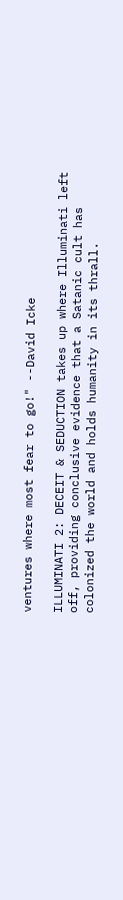ventures where most fear to go!" --David Icke

ILLUMINATI 2: DECEIT & SEDUCTION takes up where Illuminati left off, providing conclusive evidence that a Satanic cult has colonized the world and holds humanity in its thrall.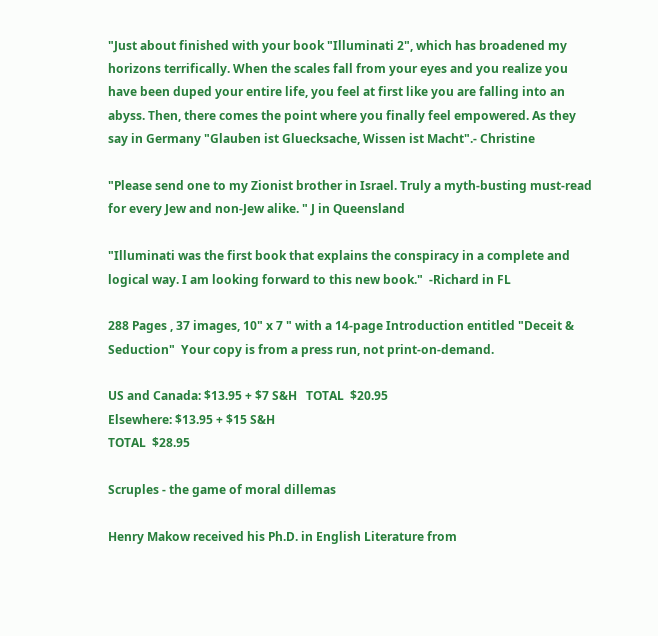"Just about finished with your book "Illuminati 2", which has broadened my horizons terrifically. When the scales fall from your eyes and you realize you have been duped your entire life, you feel at first like you are falling into an abyss. Then, there comes the point where you finally feel empowered. As they say in Germany "Glauben ist Gluecksache, Wissen ist Macht".- Christine

"Please send one to my Zionist brother in Israel. Truly a myth-busting must-read for every Jew and non-Jew alike. " J in Queensland

"Illuminati was the first book that explains the conspiracy in a complete and logical way. I am looking forward to this new book."  -Richard in FL

288 Pages , 37 images, 10" x 7 " with a 14-page Introduction entitled "Deceit & Seduction"  Your copy is from a press run, not print-on-demand.

US and Canada: $13.95 + $7 S&H   TOTAL  $20.95
Elsewhere: $13.95 + $15 S&H
TOTAL  $28.95

Scruples - the game of moral dillemas

Henry Makow received his Ph.D. in English Literature from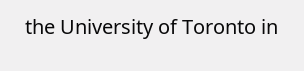the University of Toronto in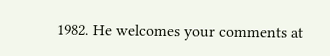1982. He welcomes your comments at